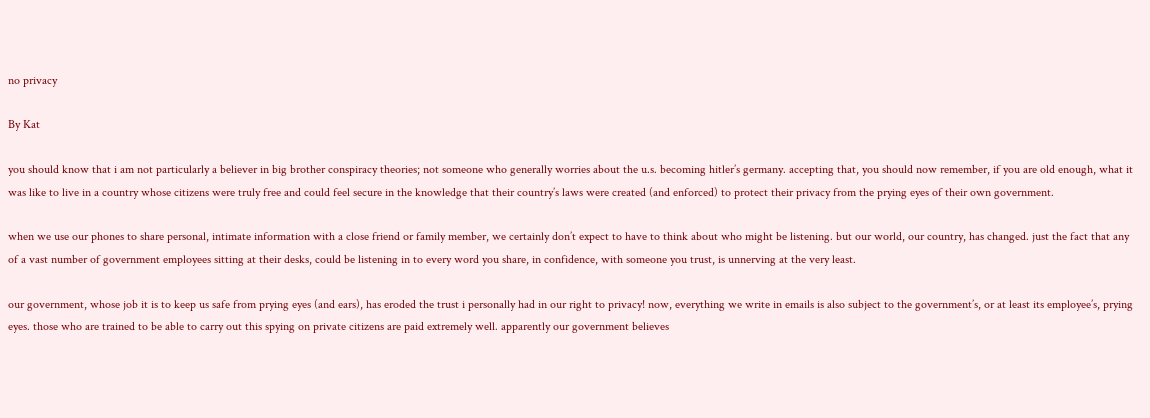no privacy

By Kat

you should know that i am not particularly a believer in big brother conspiracy theories; not someone who generally worries about the u.s. becoming hitler’s germany. accepting that, you should now remember, if you are old enough, what it was like to live in a country whose citizens were truly free and could feel secure in the knowledge that their country’s laws were created (and enforced) to protect their privacy from the prying eyes of their own government.

when we use our phones to share personal, intimate information with a close friend or family member, we certainly don’t expect to have to think about who might be listening. but our world, our country, has changed. just the fact that any of a vast number of government employees sitting at their desks, could be listening in to every word you share, in confidence, with someone you trust, is unnerving at the very least.

our government, whose job it is to keep us safe from prying eyes (and ears), has eroded the trust i personally had in our right to privacy! now, everything we write in emails is also subject to the government’s, or at least its employee’s, prying eyes. those who are trained to be able to carry out this spying on private citizens are paid extremely well. apparently our government believes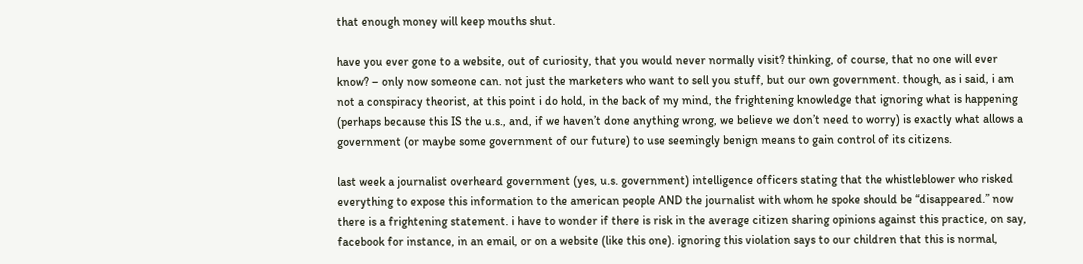that enough money will keep mouths shut.

have you ever gone to a website, out of curiosity, that you would never normally visit? thinking, of course, that no one will ever know? – only now someone can. not just the marketers who want to sell you stuff, but our own government. though, as i said, i am not a conspiracy theorist, at this point i do hold, in the back of my mind, the frightening knowledge that ignoring what is happening (perhaps because this IS the u.s., and, if we haven’t done anything wrong, we believe we don’t need to worry) is exactly what allows a government (or maybe some government of our future) to use seemingly benign means to gain control of its citizens.

last week a journalist overheard government (yes, u.s. government) intelligence officers stating that the whistleblower who risked everything to expose this information to the american people AND the journalist with whom he spoke should be “disappeared.” now there is a frightening statement. i have to wonder if there is risk in the average citizen sharing opinions against this practice, on say, facebook for instance, in an email, or on a website (like this one). ignoring this violation says to our children that this is normal,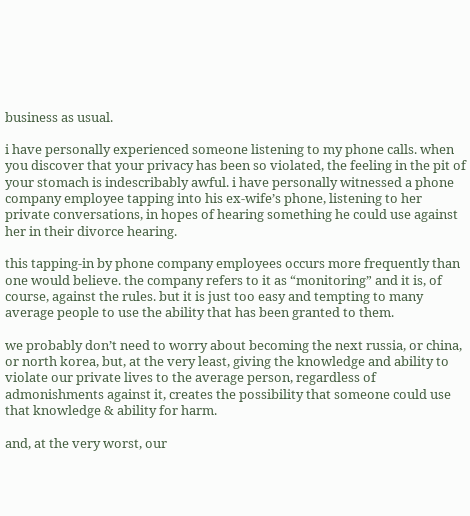business as usual.

i have personally experienced someone listening to my phone calls. when you discover that your privacy has been so violated, the feeling in the pit of your stomach is indescribably awful. i have personally witnessed a phone company employee tapping into his ex-wife’s phone, listening to her private conversations, in hopes of hearing something he could use against her in their divorce hearing.

this tapping-in by phone company employees occurs more frequently than one would believe. the company refers to it as “monitoring” and it is, of course, against the rules. but it is just too easy and tempting to many average people to use the ability that has been granted to them.

we probably don’t need to worry about becoming the next russia, or china, or north korea, but, at the very least, giving the knowledge and ability to violate our private lives to the average person, regardless of admonishments against it, creates the possibility that someone could use that knowledge & ability for harm.

and, at the very worst, our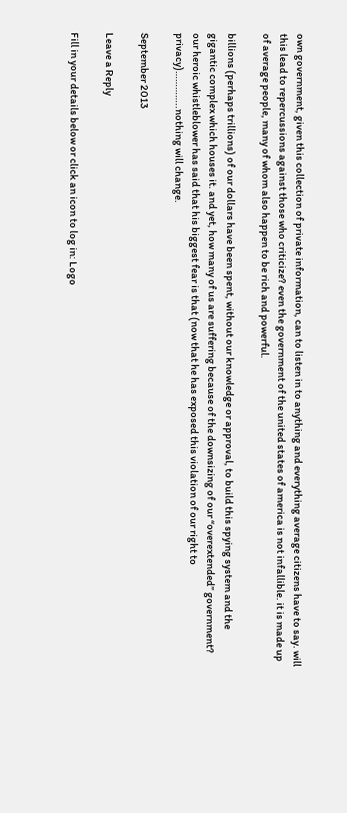own government, given this collection of private information, can to listen in to anything and everything average citizens have to say. will this lead to repercussions against those who criticize? even the government of the united states of america is not infallible. it is made up of average people, many of whom also happen to be rich and powerful.

billions (perhaps trillions) of our dollars have been spent, without our knowledge or approval, to build this spying system and the gigantic complex which houses it. and yet, how many of us are suffering because of the downsizing of our “overextended” government? our heroic whistleblower has said that his biggest fear is that (now that he has exposed this violation of our right to privacy)…………..nothing will change.

September 2013

Leave a Reply

Fill in your details below or click an icon to log in: Logo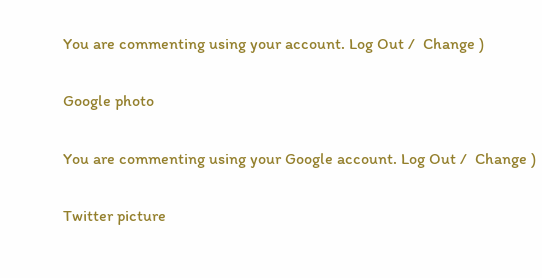You are commenting using your account. Log Out /  Change )

Google photo

You are commenting using your Google account. Log Out /  Change )

Twitter picture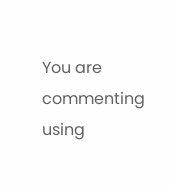You are commenting using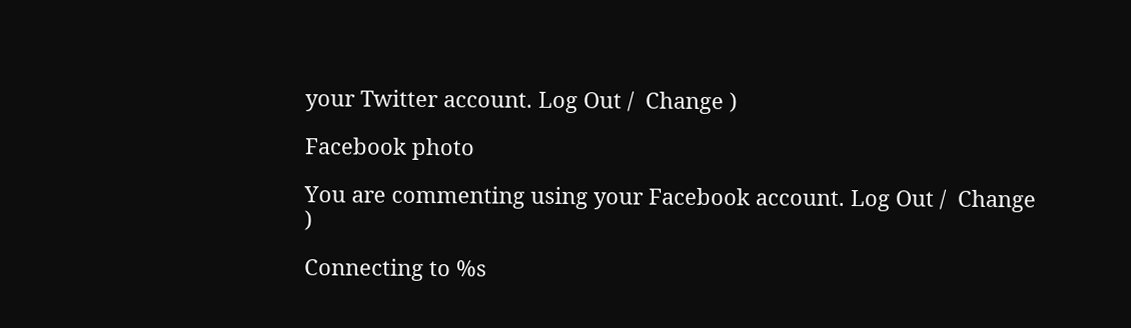your Twitter account. Log Out /  Change )

Facebook photo

You are commenting using your Facebook account. Log Out /  Change )

Connecting to %s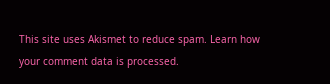This site uses Akismet to reduce spam. Learn how your comment data is processed.